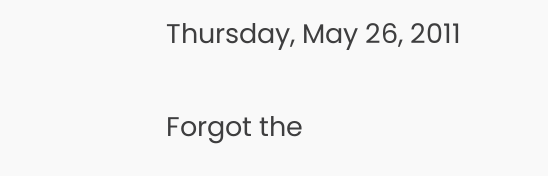Thursday, May 26, 2011

Forgot the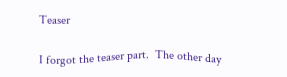Teaser

I forgot the teaser part.  The other day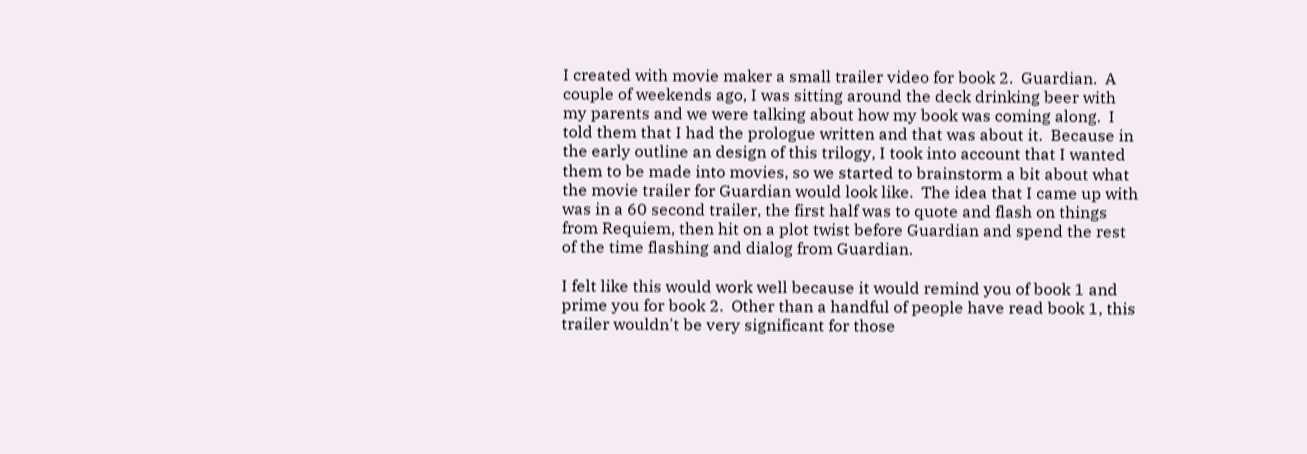I created with movie maker a small trailer video for book 2.  Guardian.  A couple of weekends ago, I was sitting around the deck drinking beer with my parents and we were talking about how my book was coming along.  I told them that I had the prologue written and that was about it.  Because in the early outline an design of this trilogy, I took into account that I wanted them to be made into movies, so we started to brainstorm a bit about what the movie trailer for Guardian would look like.  The idea that I came up with was in a 60 second trailer, the first half was to quote and flash on things from Requiem, then hit on a plot twist before Guardian and spend the rest of the time flashing and dialog from Guardian.

I felt like this would work well because it would remind you of book 1 and prime you for book 2.  Other than a handful of people have read book 1, this trailer wouldn't be very significant for those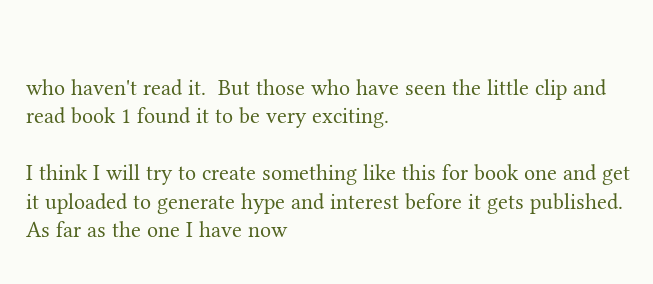who haven't read it.  But those who have seen the little clip and read book 1 found it to be very exciting.

I think I will try to create something like this for book one and get it uploaded to generate hype and interest before it gets published.  As far as the one I have now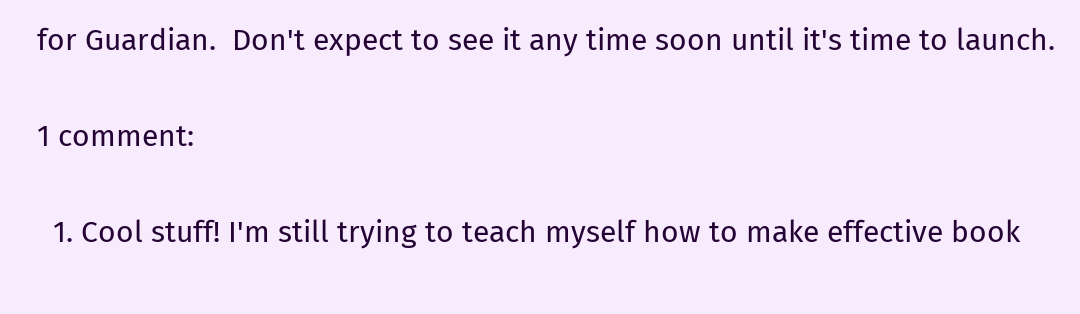for Guardian.  Don't expect to see it any time soon until it's time to launch.

1 comment:

  1. Cool stuff! I'm still trying to teach myself how to make effective book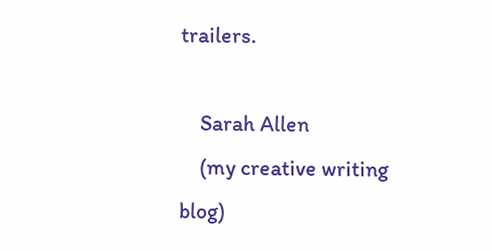trailers.

    Sarah Allen
    (my creative writing blog)